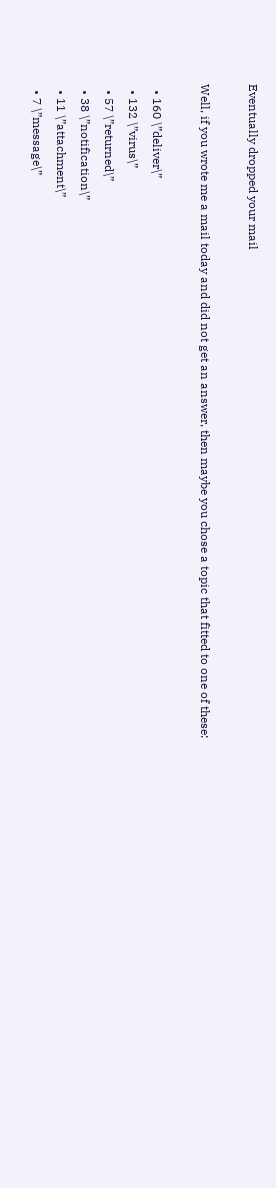Eventually dropped your mail

Well, if you wrote me a mail today and did not get an answer, then maybe you chose a topic that fitted to one of these:

  • 160 \”deliver\”
  • 132 \”virus\”
  • 57 \”returned\”
  • 38 \”notification\”
  • 11 \”attachment\”
  • 7 \”message\”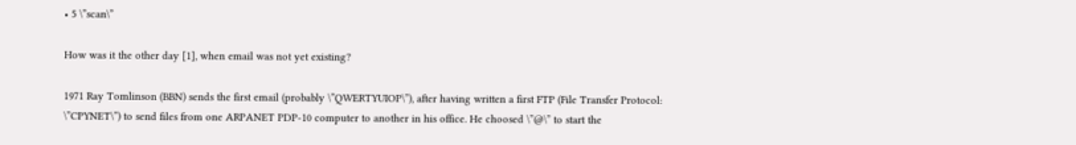• 5 \”scan\”

How was it the other day [1], when email was not yet existing?

1971 Ray Tomlinson (BBN) sends the first email (probably \”QWERTYUIOP\”), after having written a first FTP (File Transfer Protocol: \”CPYNET\”) to send files from one ARPANET PDP-10 computer to another in his office. He choosed \”@\” to start the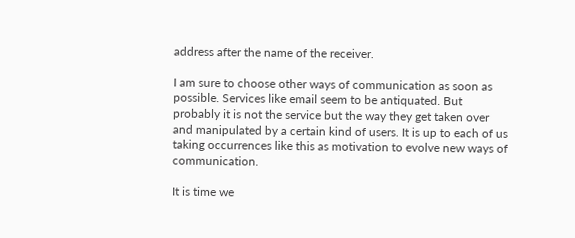address after the name of the receiver.

I am sure to choose other ways of communication as soon as possible. Services like email seem to be antiquated. But probably it is not the service but the way they get taken over and manipulated by a certain kind of users. It is up to each of us taking occurrences like this as motivation to evolve new ways of communication.

It is time we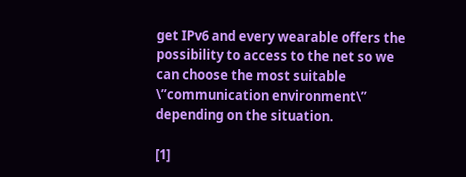get IPv6 and every wearable offers the possibility to access to the net so we can choose the most suitable \”communication environment\” depending on the situation.

[1]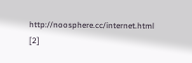http://noosphere.cc/internet.html
[2]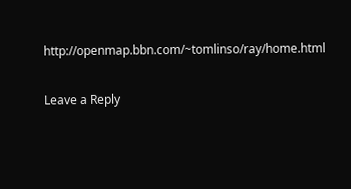http://openmap.bbn.com/~tomlinso/ray/home.html

Leave a Reply